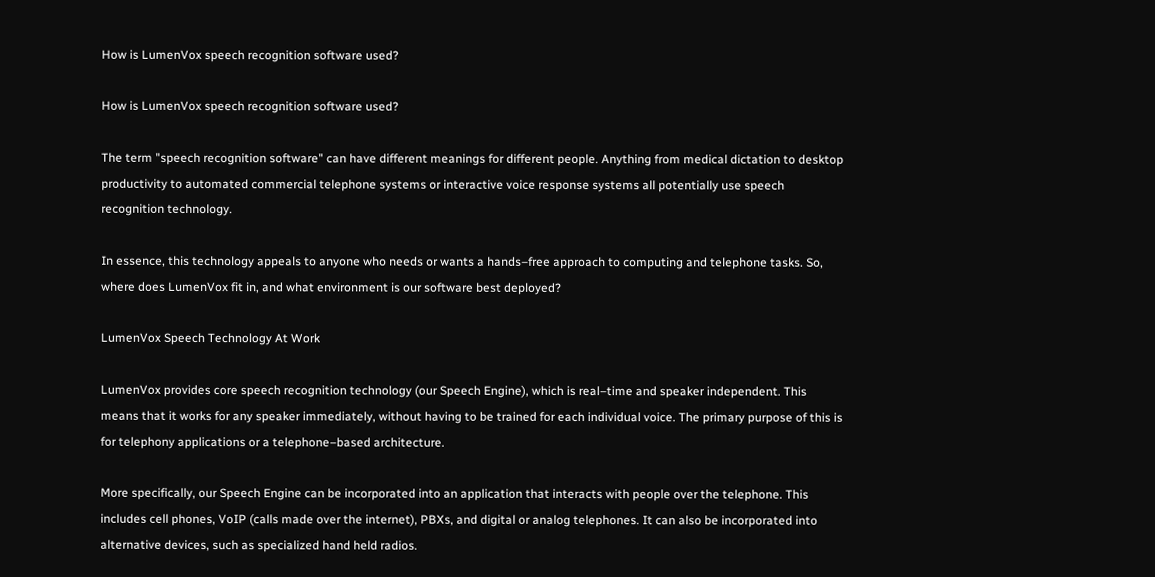How is LumenVox speech recognition software used?

How is LumenVox speech recognition software used?

The term "speech recognition software" can have different meanings for different people. Anything from medical dictation to desktop productivity to automated commercial telephone systems or interactive voice response systems all potentially use speech recognition technology.

In essence, this technology appeals to anyone who needs or wants a hands–free approach to computing and telephone tasks. So, where does LumenVox fit in, and what environment is our software best deployed?

LumenVox Speech Technology At Work

LumenVox provides core speech recognition technology (our Speech Engine), which is real–time and speaker independent. This means that it works for any speaker immediately, without having to be trained for each individual voice. The primary purpose of this is for telephony applications or a telephone–based architecture.

More specifically, our Speech Engine can be incorporated into an application that interacts with people over the telephone. This includes cell phones, VoIP (calls made over the internet), PBXs, and digital or analog telephones. It can also be incorporated into alternative devices, such as specialized hand held radios.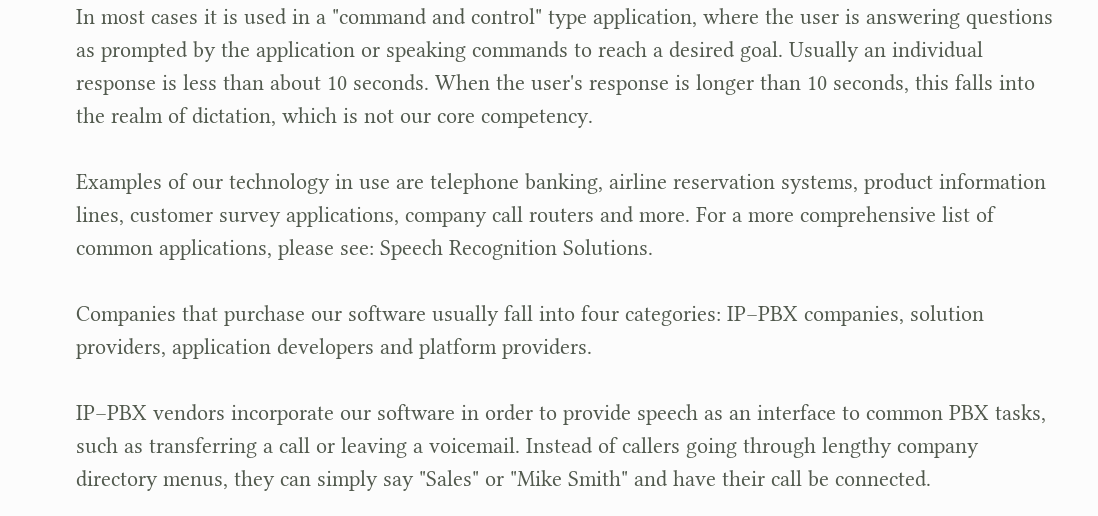In most cases it is used in a "command and control" type application, where the user is answering questions as prompted by the application or speaking commands to reach a desired goal. Usually an individual response is less than about 10 seconds. When the user's response is longer than 10 seconds, this falls into the realm of dictation, which is not our core competency.

Examples of our technology in use are telephone banking, airline reservation systems, product information lines, customer survey applications, company call routers and more. For a more comprehensive list of common applications, please see: Speech Recognition Solutions.

Companies that purchase our software usually fall into four categories: IP–PBX companies, solution providers, application developers and platform providers.

IP–PBX vendors incorporate our software in order to provide speech as an interface to common PBX tasks, such as transferring a call or leaving a voicemail. Instead of callers going through lengthy company directory menus, they can simply say "Sales" or "Mike Smith" and have their call be connected.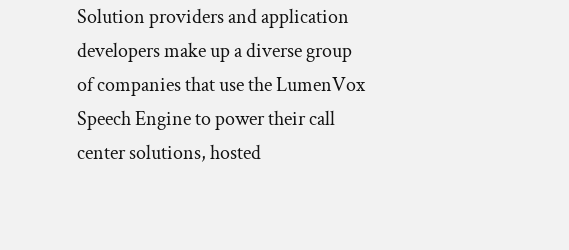Solution providers and application developers make up a diverse group of companies that use the LumenVox Speech Engine to power their call center solutions, hosted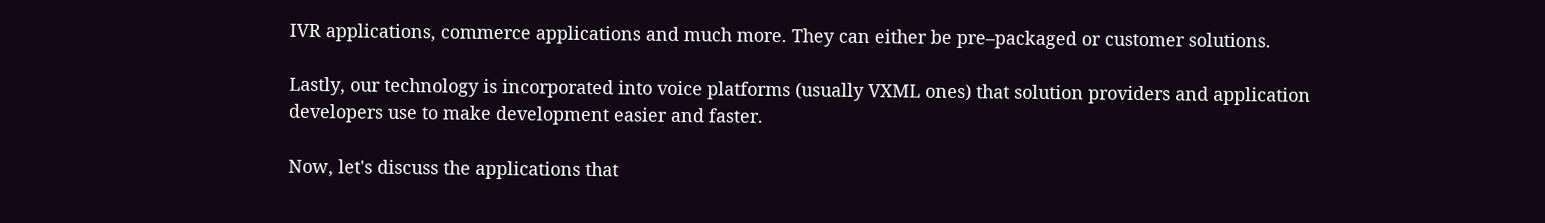IVR applications, commerce applications and much more. They can either be pre–packaged or customer solutions.

Lastly, our technology is incorporated into voice platforms (usually VXML ones) that solution providers and application developers use to make development easier and faster.

Now, let's discuss the applications that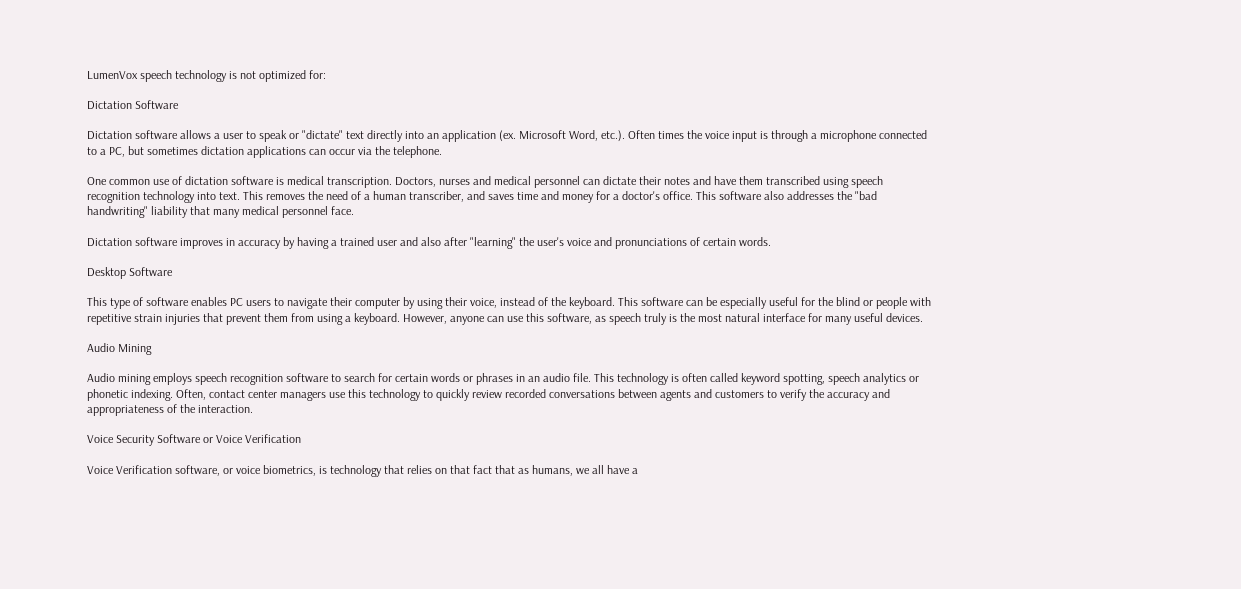LumenVox speech technology is not optimized for:

Dictation Software

Dictation software allows a user to speak or "dictate" text directly into an application (ex. Microsoft Word, etc.). Often times the voice input is through a microphone connected to a PC, but sometimes dictation applications can occur via the telephone.

One common use of dictation software is medical transcription. Doctors, nurses and medical personnel can dictate their notes and have them transcribed using speech recognition technology into text. This removes the need of a human transcriber, and saves time and money for a doctor's office. This software also addresses the "bad handwriting" liability that many medical personnel face.

Dictation software improves in accuracy by having a trained user and also after "learning" the user's voice and pronunciations of certain words.

Desktop Software

This type of software enables PC users to navigate their computer by using their voice, instead of the keyboard. This software can be especially useful for the blind or people with repetitive strain injuries that prevent them from using a keyboard. However, anyone can use this software, as speech truly is the most natural interface for many useful devices.

Audio Mining

Audio mining employs speech recognition software to search for certain words or phrases in an audio file. This technology is often called keyword spotting, speech analytics or phonetic indexing. Often, contact center managers use this technology to quickly review recorded conversations between agents and customers to verify the accuracy and appropriateness of the interaction.

Voice Security Software or Voice Verification

Voice Verification software, or voice biometrics, is technology that relies on that fact that as humans, we all have a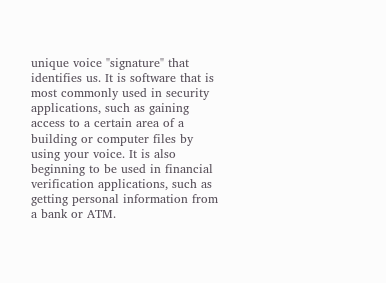unique voice "signature" that identifies us. It is software that is most commonly used in security applications, such as gaining access to a certain area of a building or computer files by using your voice. It is also beginning to be used in financial verification applications, such as getting personal information from a bank or ATM.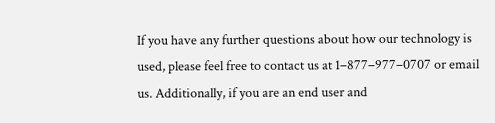If you have any further questions about how our technology is used, please feel free to contact us at 1–877–977–0707 or email us. Additionally, if you are an end user and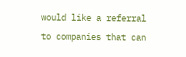would like a referral to companies that can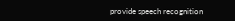provide speech recognition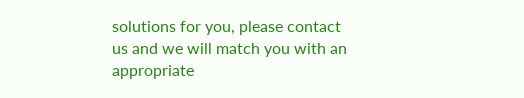solutions for you, please contact us and we will match you with an appropriate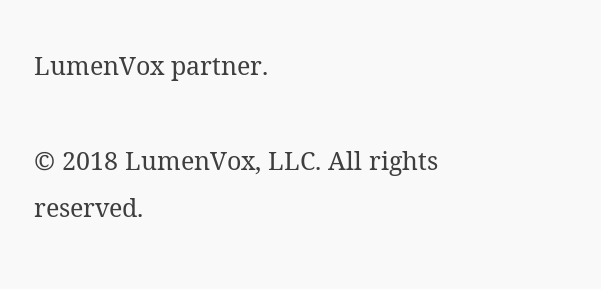LumenVox partner.

© 2018 LumenVox, LLC. All rights reserved.